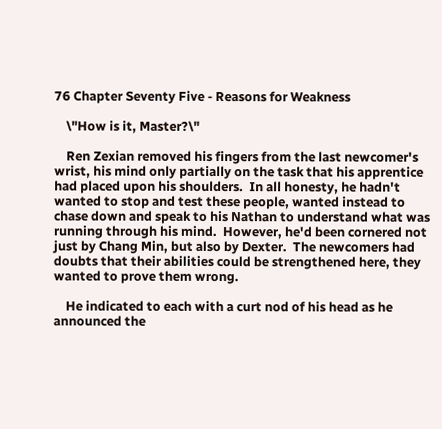76 Chapter Seventy Five - Reasons for Weakness

    \"How is it, Master?\"

    Ren Zexian removed his fingers from the last newcomer's wrist, his mind only partially on the task that his apprentice had placed upon his shoulders.  In all honesty, he hadn't wanted to stop and test these people, wanted instead to chase down and speak to his Nathan to understand what was running through his mind.  However, he'd been cornered not just by Chang Min, but also by Dexter.  The newcomers had doubts that their abilities could be strengthened here, they wanted to prove them wrong.

    He indicated to each with a curt nod of his head as he announced the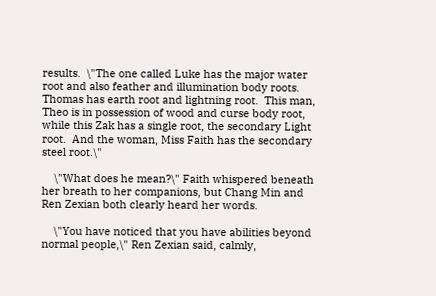results.  \"The one called Luke has the major water root and also feather and illumination body roots.  Thomas has earth root and lightning root.  This man, Theo is in possession of wood and curse body root, while this Zak has a single root, the secondary Light root.  And the woman, Miss Faith has the secondary steel root.\"

    \"What does he mean?\" Faith whispered beneath her breath to her companions, but Chang Min and Ren Zexian both clearly heard her words.

    \"You have noticed that you have abilities beyond normal people,\" Ren Zexian said, calmly,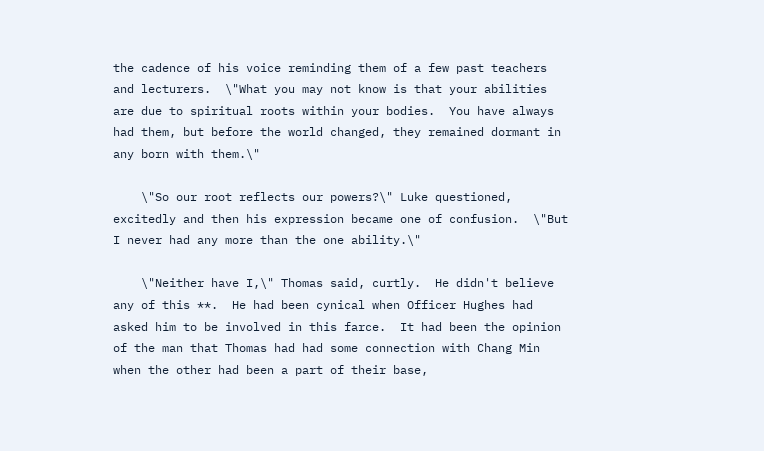the cadence of his voice reminding them of a few past teachers and lecturers.  \"What you may not know is that your abilities are due to spiritual roots within your bodies.  You have always had them, but before the world changed, they remained dormant in any born with them.\"

    \"So our root reflects our powers?\" Luke questioned, excitedly and then his expression became one of confusion.  \"But I never had any more than the one ability.\"

    \"Neither have I,\" Thomas said, curtly.  He didn't believe any of this **.  He had been cynical when Officer Hughes had asked him to be involved in this farce.  It had been the opinion of the man that Thomas had had some connection with Chang Min when the other had been a part of their base,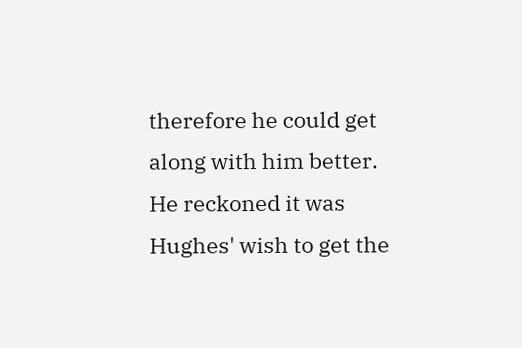therefore he could get along with him better.  He reckoned it was Hughes' wish to get the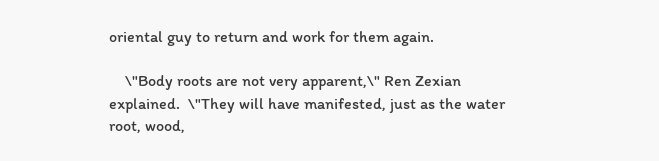oriental guy to return and work for them again.

    \"Body roots are not very apparent,\" Ren Zexian explained.  \"They will have manifested, just as the water root, wood,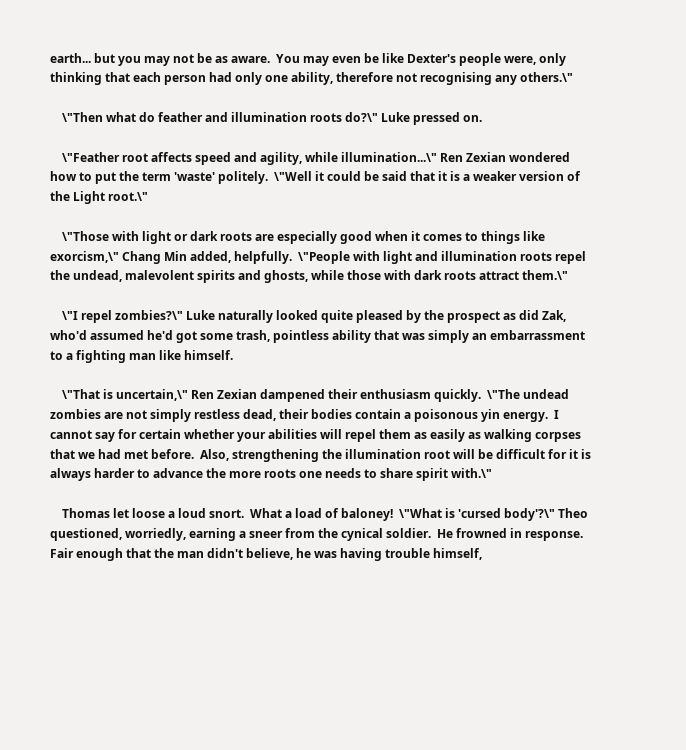earth... but you may not be as aware.  You may even be like Dexter's people were, only thinking that each person had only one ability, therefore not recognising any others.\"

    \"Then what do feather and illumination roots do?\" Luke pressed on.

    \"Feather root affects speed and agility, while illumination...\" Ren Zexian wondered how to put the term 'waste' politely.  \"Well it could be said that it is a weaker version of the Light root.\"

    \"Those with light or dark roots are especially good when it comes to things like exorcism,\" Chang Min added, helpfully.  \"People with light and illumination roots repel the undead, malevolent spirits and ghosts, while those with dark roots attract them.\"

    \"I repel zombies?\" Luke naturally looked quite pleased by the prospect as did Zak, who'd assumed he'd got some trash, pointless ability that was simply an embarrassment to a fighting man like himself.

    \"That is uncertain,\" Ren Zexian dampened their enthusiasm quickly.  \"The undead zombies are not simply restless dead, their bodies contain a poisonous yin energy.  I cannot say for certain whether your abilities will repel them as easily as walking corpses that we had met before.  Also, strengthening the illumination root will be difficult for it is always harder to advance the more roots one needs to share spirit with.\"

    Thomas let loose a loud snort.  What a load of baloney!  \"What is 'cursed body'?\" Theo questioned, worriedly, earning a sneer from the cynical soldier.  He frowned in response.  Fair enough that the man didn't believe, he was having trouble himself,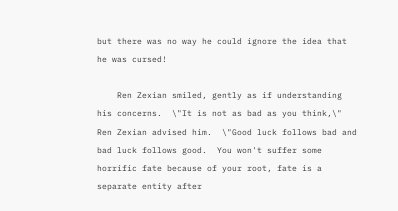but there was no way he could ignore the idea that he was cursed!

    Ren Zexian smiled, gently as if understanding his concerns.  \"It is not as bad as you think,\" Ren Zexian advised him.  \"Good luck follows bad and bad luck follows good.  You won't suffer some horrific fate because of your root, fate is a separate entity after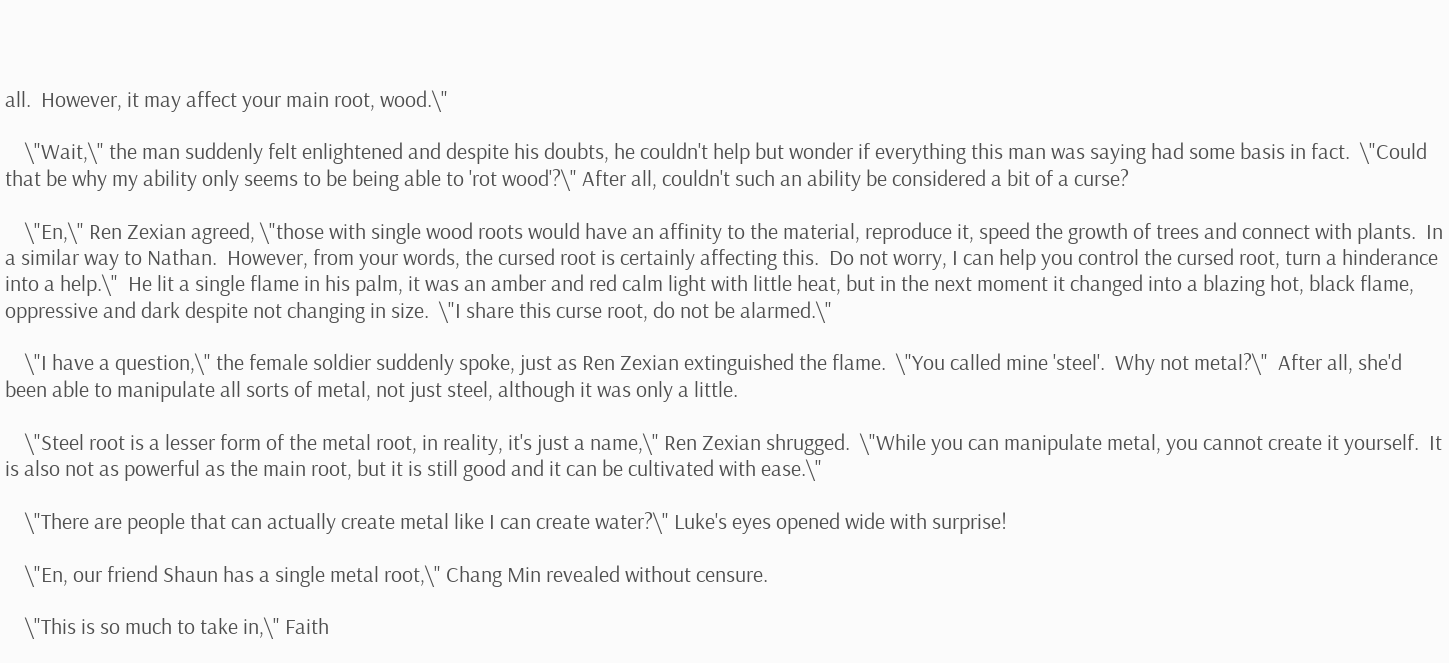all.  However, it may affect your main root, wood.\"

    \"Wait,\" the man suddenly felt enlightened and despite his doubts, he couldn't help but wonder if everything this man was saying had some basis in fact.  \"Could that be why my ability only seems to be being able to 'rot wood'?\" After all, couldn't such an ability be considered a bit of a curse?

    \"En,\" Ren Zexian agreed, \"those with single wood roots would have an affinity to the material, reproduce it, speed the growth of trees and connect with plants.  In a similar way to Nathan.  However, from your words, the cursed root is certainly affecting this.  Do not worry, I can help you control the cursed root, turn a hinderance into a help.\"  He lit a single flame in his palm, it was an amber and red calm light with little heat, but in the next moment it changed into a blazing hot, black flame, oppressive and dark despite not changing in size.  \"I share this curse root, do not be alarmed.\"

    \"I have a question,\" the female soldier suddenly spoke, just as Ren Zexian extinguished the flame.  \"You called mine 'steel'.  Why not metal?\"  After all, she'd been able to manipulate all sorts of metal, not just steel, although it was only a little.

    \"Steel root is a lesser form of the metal root, in reality, it's just a name,\" Ren Zexian shrugged.  \"While you can manipulate metal, you cannot create it yourself.  It is also not as powerful as the main root, but it is still good and it can be cultivated with ease.\"

    \"There are people that can actually create metal like I can create water?\" Luke's eyes opened wide with surprise!

    \"En, our friend Shaun has a single metal root,\" Chang Min revealed without censure.

    \"This is so much to take in,\" Faith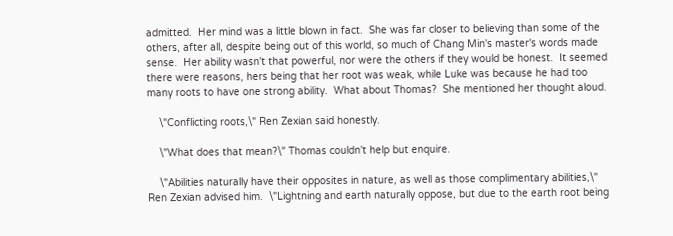admitted.  Her mind was a little blown in fact.  She was far closer to believing than some of the others, after all, despite being out of this world, so much of Chang Min's master's words made sense.  Her ability wasn't that powerful, nor were the others if they would be honest.  It seemed there were reasons, hers being that her root was weak, while Luke was because he had too many roots to have one strong ability.  What about Thomas?  She mentioned her thought aloud.

    \"Conflicting roots,\" Ren Zexian said honestly.

    \"What does that mean?\" Thomas couldn't help but enquire.

    \"Abilities naturally have their opposites in nature, as well as those complimentary abilities,\" Ren Zexian advised him.  \"Lightning and earth naturally oppose, but due to the earth root being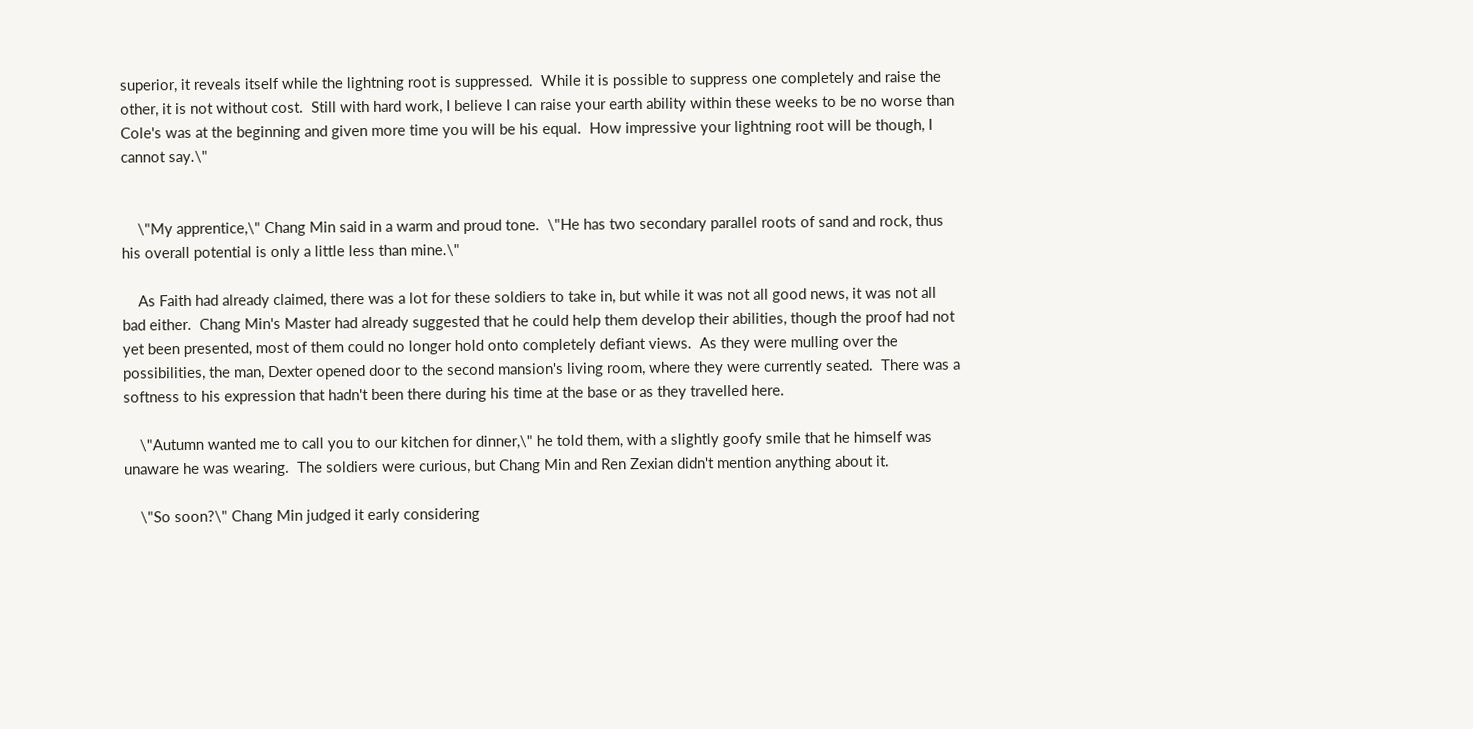superior, it reveals itself while the lightning root is suppressed.  While it is possible to suppress one completely and raise the other, it is not without cost.  Still with hard work, I believe I can raise your earth ability within these weeks to be no worse than Cole's was at the beginning and given more time you will be his equal.  How impressive your lightning root will be though, I cannot say.\"


    \"My apprentice,\" Chang Min said in a warm and proud tone.  \"He has two secondary parallel roots of sand and rock, thus his overall potential is only a little less than mine.\"

    As Faith had already claimed, there was a lot for these soldiers to take in, but while it was not all good news, it was not all bad either.  Chang Min's Master had already suggested that he could help them develop their abilities, though the proof had not yet been presented, most of them could no longer hold onto completely defiant views.  As they were mulling over the possibilities, the man, Dexter opened door to the second mansion's living room, where they were currently seated.  There was a softness to his expression that hadn't been there during his time at the base or as they travelled here.

    \"Autumn wanted me to call you to our kitchen for dinner,\" he told them, with a slightly goofy smile that he himself was unaware he was wearing.  The soldiers were curious, but Chang Min and Ren Zexian didn't mention anything about it.

    \"So soon?\" Chang Min judged it early considering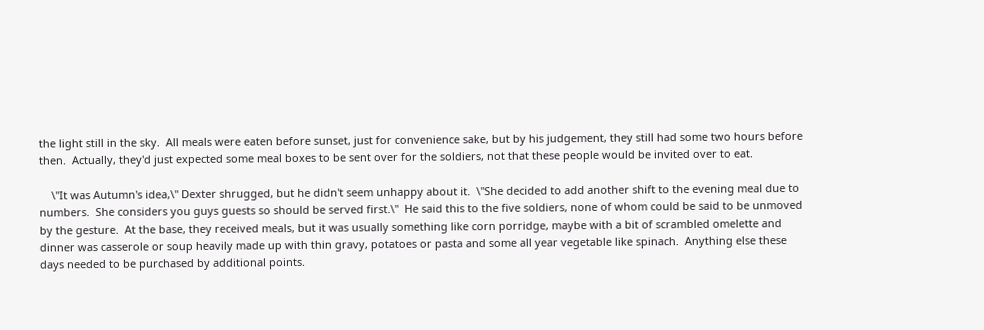the light still in the sky.  All meals were eaten before sunset, just for convenience sake, but by his judgement, they still had some two hours before then.  Actually, they'd just expected some meal boxes to be sent over for the soldiers, not that these people would be invited over to eat.

    \"It was Autumn's idea,\" Dexter shrugged, but he didn't seem unhappy about it.  \"She decided to add another shift to the evening meal due to numbers.  She considers you guys guests so should be served first.\"  He said this to the five soldiers, none of whom could be said to be unmoved by the gesture.  At the base, they received meals, but it was usually something like corn porridge, maybe with a bit of scrambled omelette and dinner was casserole or soup heavily made up with thin gravy, potatoes or pasta and some all year vegetable like spinach.  Anything else these days needed to be purchased by additional points.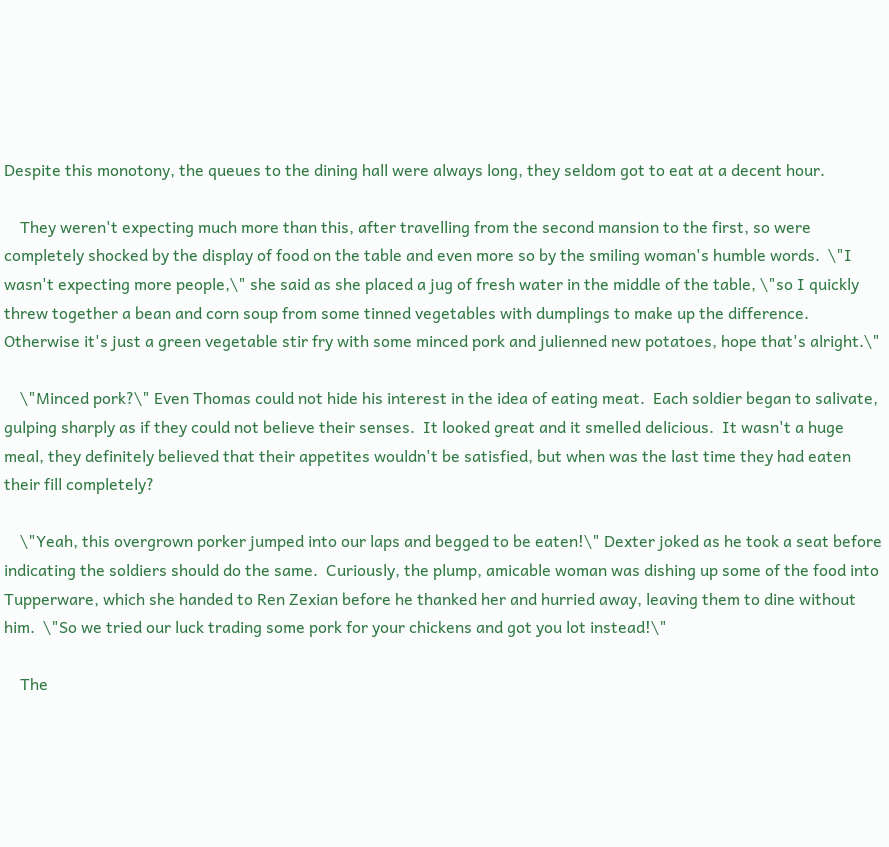Despite this monotony, the queues to the dining hall were always long, they seldom got to eat at a decent hour.

    They weren't expecting much more than this, after travelling from the second mansion to the first, so were completely shocked by the display of food on the table and even more so by the smiling woman's humble words.  \"I wasn't expecting more people,\" she said as she placed a jug of fresh water in the middle of the table, \"so I quickly threw together a bean and corn soup from some tinned vegetables with dumplings to make up the difference.  Otherwise it's just a green vegetable stir fry with some minced pork and julienned new potatoes, hope that's alright.\"

    \"Minced pork?\" Even Thomas could not hide his interest in the idea of eating meat.  Each soldier began to salivate, gulping sharply as if they could not believe their senses.  It looked great and it smelled delicious.  It wasn't a huge meal, they definitely believed that their appetites wouldn't be satisfied, but when was the last time they had eaten their fill completely?

    \"Yeah, this overgrown porker jumped into our laps and begged to be eaten!\" Dexter joked as he took a seat before indicating the soldiers should do the same.  Curiously, the plump, amicable woman was dishing up some of the food into Tupperware, which she handed to Ren Zexian before he thanked her and hurried away, leaving them to dine without him.  \"So we tried our luck trading some pork for your chickens and got you lot instead!\"

    The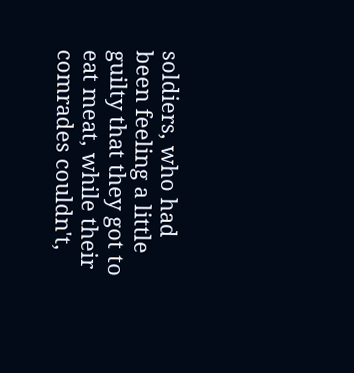soldiers, who had been feeling a little guilty that they got to eat meat, while their comrades couldn't,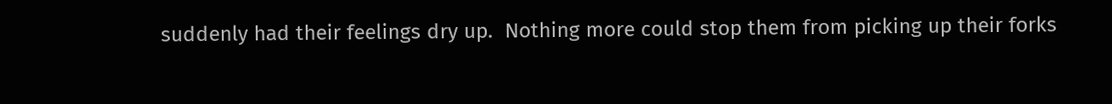suddenly had their feelings dry up.  Nothing more could stop them from picking up their forks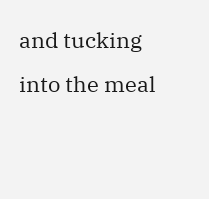and tucking into the meal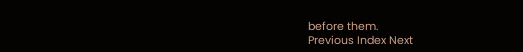before them.
Previous Index Next